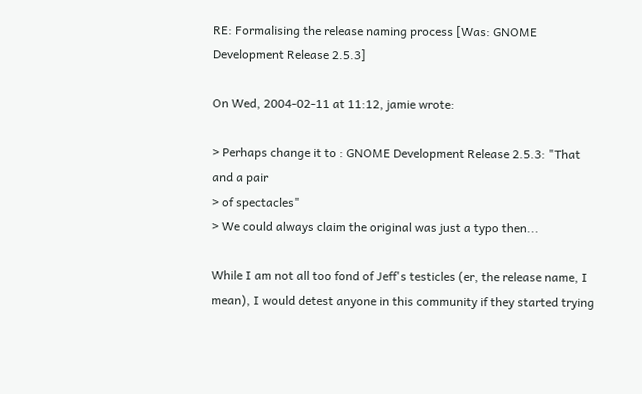RE: Formalising the release naming process [Was: GNOME Development Release 2.5.3]

On Wed, 2004-02-11 at 11:12, jamie wrote:

> Perhaps change it to : GNOME Development Release 2.5.3: "That and a pair
> of spectacles"
> We could always claim the original was just a typo then...

While I am not all too fond of Jeff's testicles (er, the release name, I
mean), I would detest anyone in this community if they started trying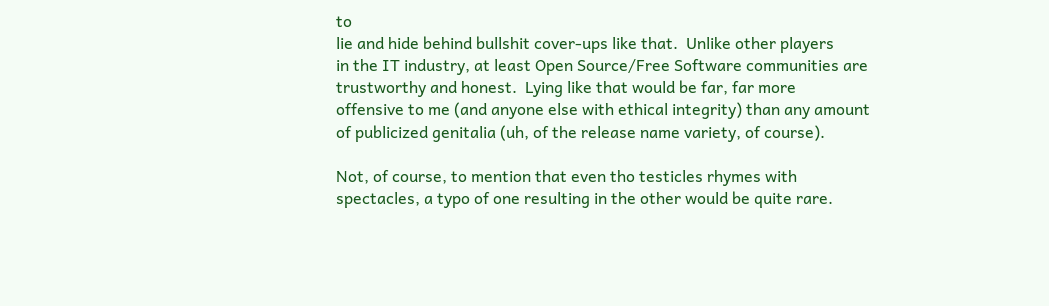to
lie and hide behind bullshit cover-ups like that.  Unlike other players
in the IT industry, at least Open Source/Free Software communities are
trustworthy and honest.  Lying like that would be far, far more
offensive to me (and anyone else with ethical integrity) than any amount
of publicized genitalia (uh, of the release name variety, of course).

Not, of course, to mention that even tho testicles rhymes with
spectacles, a typo of one resulting in the other would be quite rare.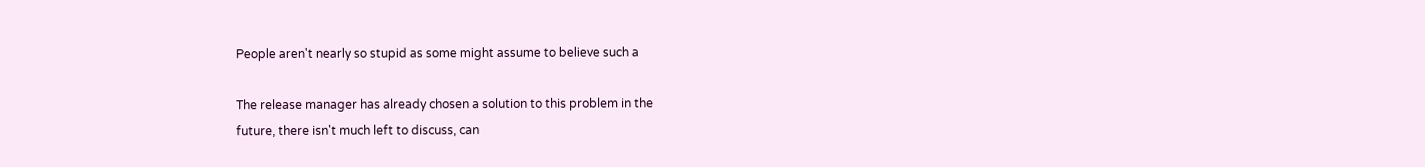People aren't nearly so stupid as some might assume to believe such a

The release manager has already chosen a solution to this problem in the
future, there isn't much left to discuss, can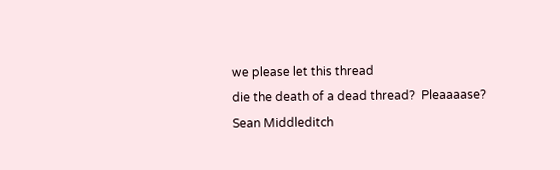we please let this thread
die the death of a dead thread?  Pleaaaase?
Sean Middleditch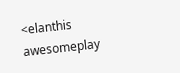<elanthis awesomeplay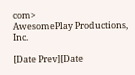com>
AwesomePlay Productions, Inc.

[Date Prev][Date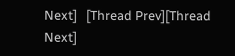Next]   [Thread Prev][Thread Next]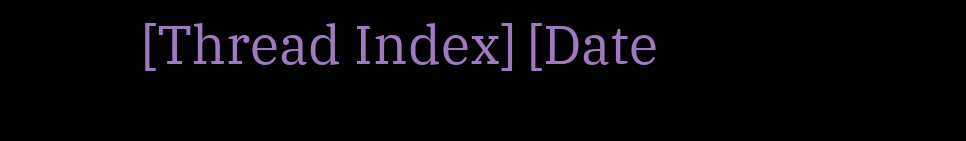[Thread Index] [Date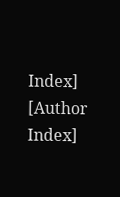Index] [Author Index]